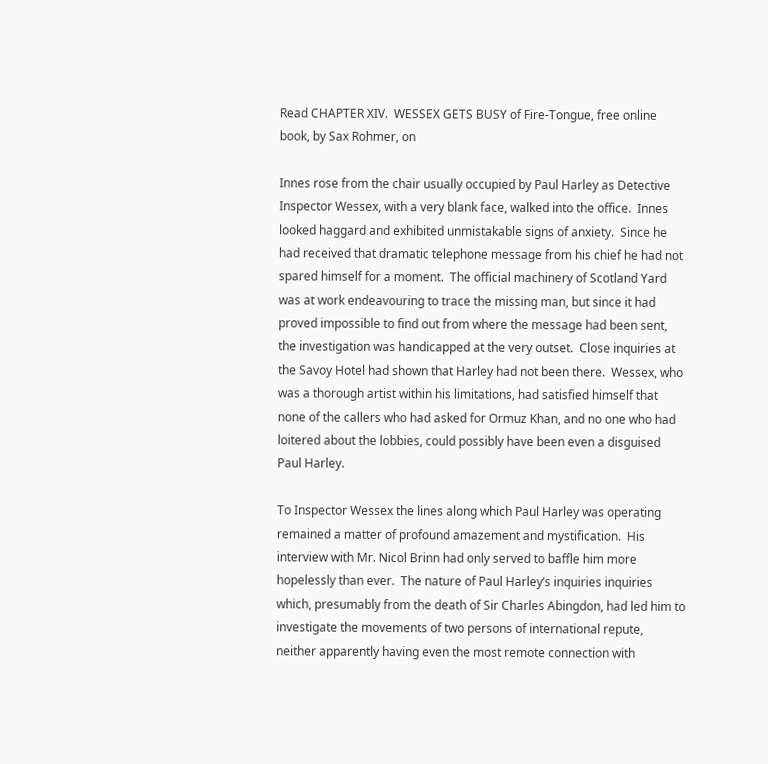Read CHAPTER XIV.  WESSEX GETS BUSY of Fire-Tongue, free online book, by Sax Rohmer, on

Innes rose from the chair usually occupied by Paul Harley as Detective Inspector Wessex, with a very blank face, walked into the office.  Innes looked haggard and exhibited unmistakable signs of anxiety.  Since he had received that dramatic telephone message from his chief he had not spared himself for a moment.  The official machinery of Scotland Yard was at work endeavouring to trace the missing man, but since it had proved impossible to find out from where the message had been sent, the investigation was handicapped at the very outset.  Close inquiries at the Savoy Hotel had shown that Harley had not been there.  Wessex, who was a thorough artist within his limitations, had satisfied himself that none of the callers who had asked for Ormuz Khan, and no one who had loitered about the lobbies, could possibly have been even a disguised Paul Harley.

To Inspector Wessex the lines along which Paul Harley was operating remained a matter of profound amazement and mystification.  His interview with Mr. Nicol Brinn had only served to baffle him more hopelessly than ever.  The nature of Paul Harley’s inquiries inquiries which, presumably from the death of Sir Charles Abingdon, had led him to investigate the movements of two persons of international repute, neither apparently having even the most remote connection with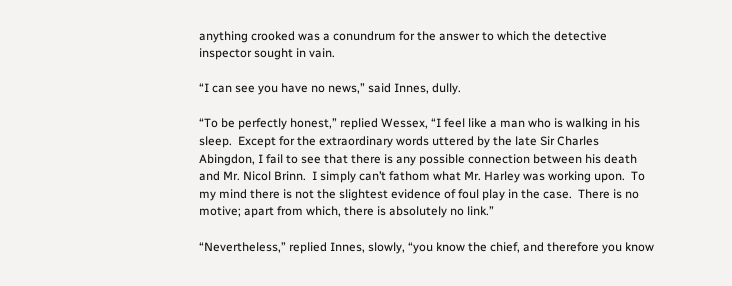anything crooked was a conundrum for the answer to which the detective inspector sought in vain.

“I can see you have no news,” said Innes, dully.

“To be perfectly honest,” replied Wessex, “I feel like a man who is walking in his sleep.  Except for the extraordinary words uttered by the late Sir Charles Abingdon, I fail to see that there is any possible connection between his death and Mr. Nicol Brinn.  I simply can’t fathom what Mr. Harley was working upon.  To my mind there is not the slightest evidence of foul play in the case.  There is no motive; apart from which, there is absolutely no link.”

“Nevertheless,” replied Innes, slowly, “you know the chief, and therefore you know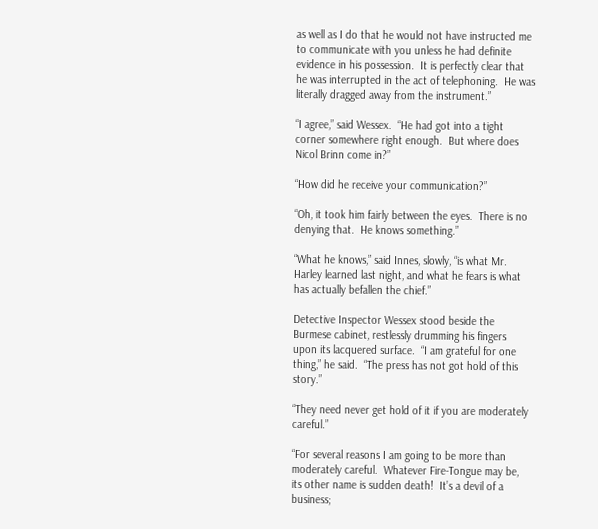as well as I do that he would not have instructed me to communicate with you unless he had definite evidence in his possession.  It is perfectly clear that he was interrupted in the act of telephoning.  He was literally dragged away from the instrument.”

“I agree,” said Wessex.  “He had got into a tight corner somewhere right enough.  But where does Nicol Brinn come in?”

“How did he receive your communication?”

“Oh, it took him fairly between the eyes.  There is no denying that.  He knows something.”

“What he knows,” said Innes, slowly, “is what Mr. Harley learned last night, and what he fears is what has actually befallen the chief.”

Detective Inspector Wessex stood beside the Burmese cabinet, restlessly drumming his fingers upon its lacquered surface.  “I am grateful for one thing,” he said.  “The press has not got hold of this story.”

“They need never get hold of it if you are moderately careful.”

“For several reasons I am going to be more than moderately careful.  Whatever Fire-Tongue may be, its other name is sudden death!  It’s a devil of a business;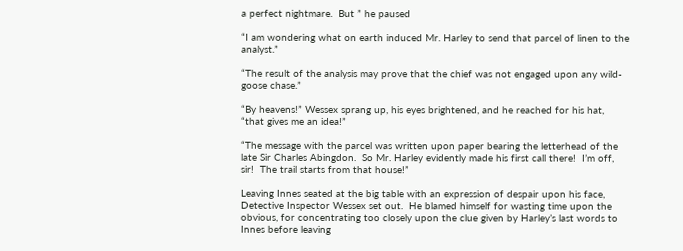a perfect nightmare.  But ” he paused

“I am wondering what on earth induced Mr. Harley to send that parcel of linen to the analyst.”

“The result of the analysis may prove that the chief was not engaged upon any wild-goose chase.”

“By heavens!” Wessex sprang up, his eyes brightened, and he reached for his hat, “that gives me an idea!”

“The message with the parcel was written upon paper bearing the letterhead of the late Sir Charles Abingdon.  So Mr. Harley evidently made his first call there!  I’m off, sir!  The trail starts from that house!”

Leaving Innes seated at the big table with an expression of despair upon his face, Detective Inspector Wessex set out.  He blamed himself for wasting time upon the obvious, for concentrating too closely upon the clue given by Harley’s last words to Innes before leaving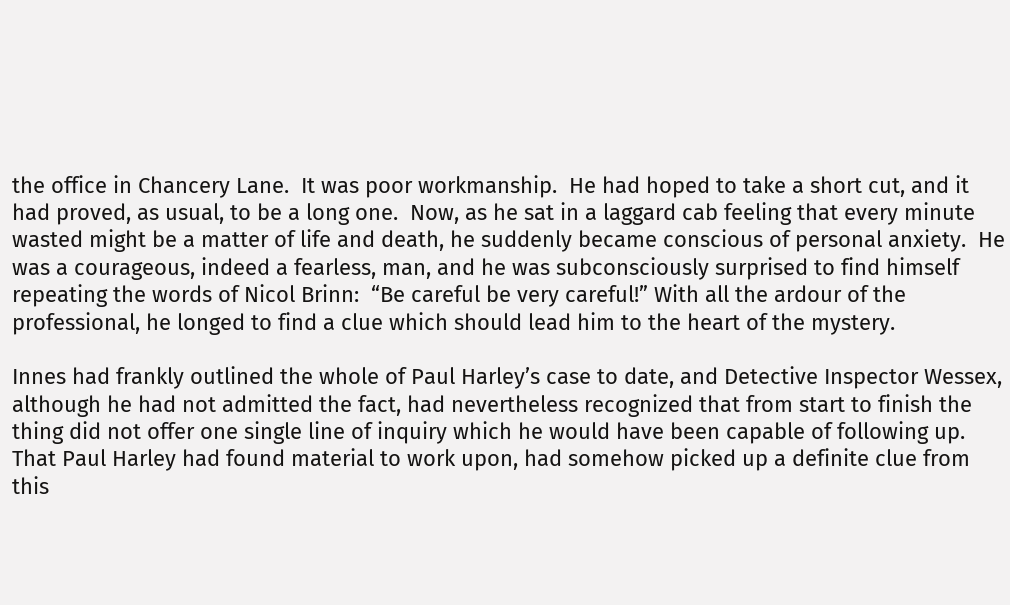the office in Chancery Lane.  It was poor workmanship.  He had hoped to take a short cut, and it had proved, as usual, to be a long one.  Now, as he sat in a laggard cab feeling that every minute wasted might be a matter of life and death, he suddenly became conscious of personal anxiety.  He was a courageous, indeed a fearless, man, and he was subconsciously surprised to find himself repeating the words of Nicol Brinn:  “Be careful be very careful!” With all the ardour of the professional, he longed to find a clue which should lead him to the heart of the mystery.

Innes had frankly outlined the whole of Paul Harley’s case to date, and Detective Inspector Wessex, although he had not admitted the fact, had nevertheless recognized that from start to finish the thing did not offer one single line of inquiry which he would have been capable of following up.  That Paul Harley had found material to work upon, had somehow picked up a definite clue from this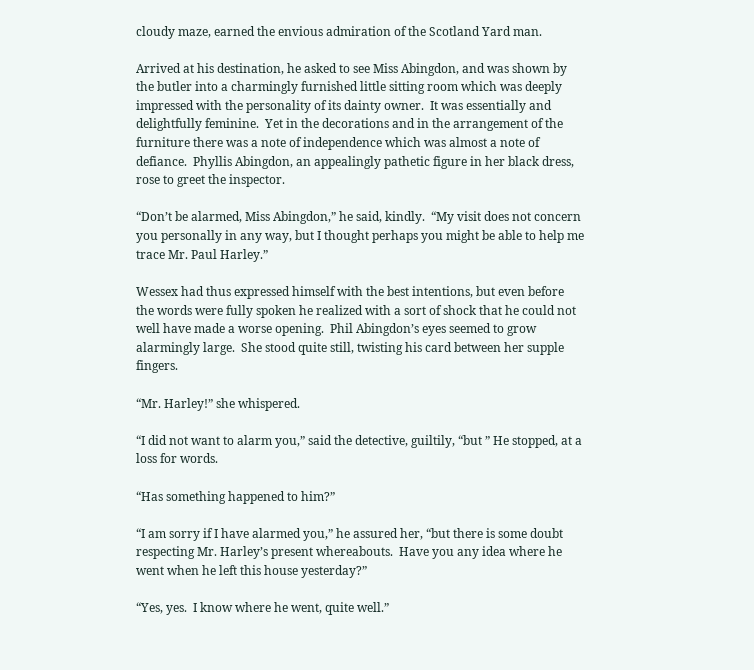cloudy maze, earned the envious admiration of the Scotland Yard man.

Arrived at his destination, he asked to see Miss Abingdon, and was shown by the butler into a charmingly furnished little sitting room which was deeply impressed with the personality of its dainty owner.  It was essentially and delightfully feminine.  Yet in the decorations and in the arrangement of the furniture there was a note of independence which was almost a note of defiance.  Phyllis Abingdon, an appealingly pathetic figure in her black dress, rose to greet the inspector.

“Don’t be alarmed, Miss Abingdon,” he said, kindly.  “My visit does not concern you personally in any way, but I thought perhaps you might be able to help me trace Mr. Paul Harley.”

Wessex had thus expressed himself with the best intentions, but even before the words were fully spoken he realized with a sort of shock that he could not well have made a worse opening.  Phil Abingdon’s eyes seemed to grow alarmingly large.  She stood quite still, twisting his card between her supple fingers.

“Mr. Harley!” she whispered.

“I did not want to alarm you,” said the detective, guiltily, “but ” He stopped, at a loss for words.

“Has something happened to him?”

“I am sorry if I have alarmed you,” he assured her, “but there is some doubt respecting Mr. Harley’s present whereabouts.  Have you any idea where he went when he left this house yesterday?”

“Yes, yes.  I know where he went, quite well.”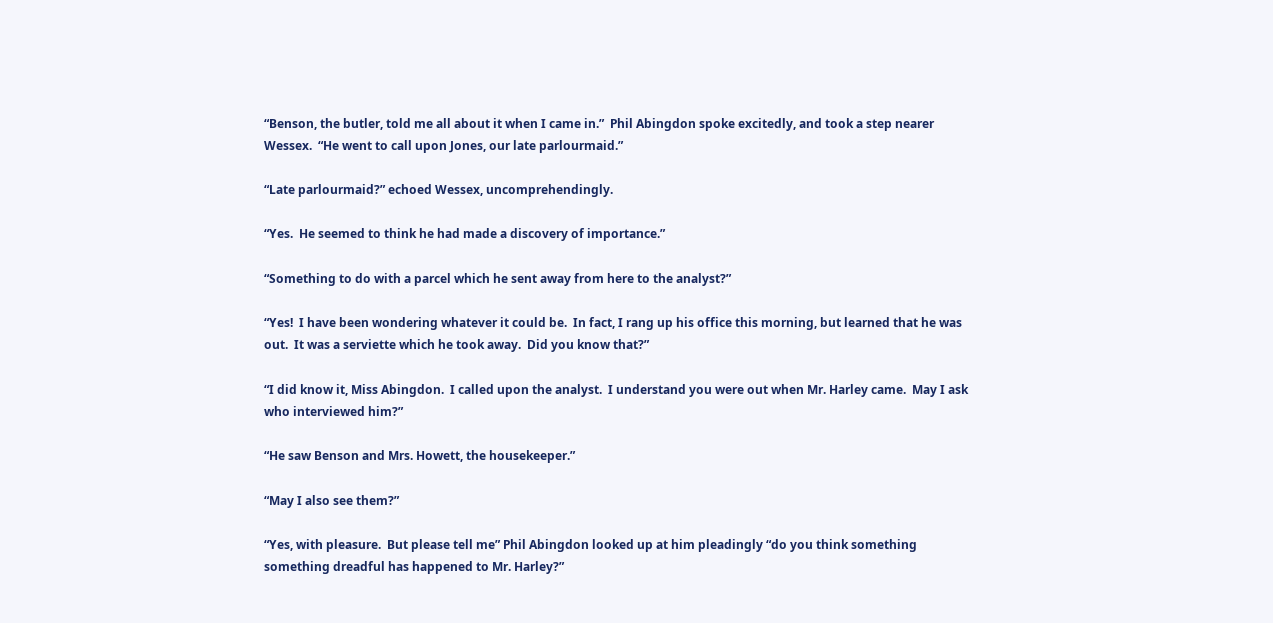“Benson, the butler, told me all about it when I came in.”  Phil Abingdon spoke excitedly, and took a step nearer Wessex.  “He went to call upon Jones, our late parlourmaid.”

“Late parlourmaid?” echoed Wessex, uncomprehendingly.

“Yes.  He seemed to think he had made a discovery of importance.”

“Something to do with a parcel which he sent away from here to the analyst?”

“Yes!  I have been wondering whatever it could be.  In fact, I rang up his office this morning, but learned that he was out.  It was a serviette which he took away.  Did you know that?”

“I did know it, Miss Abingdon.  I called upon the analyst.  I understand you were out when Mr. Harley came.  May I ask who interviewed him?”

“He saw Benson and Mrs. Howett, the housekeeper.”

“May I also see them?”

“Yes, with pleasure.  But please tell me” Phil Abingdon looked up at him pleadingly “do you think something something dreadful has happened to Mr. Harley?”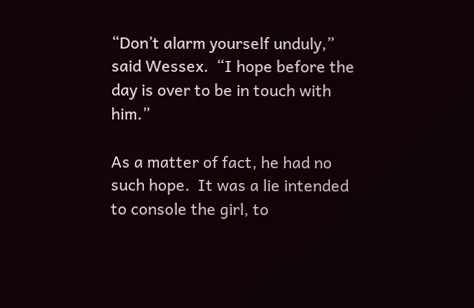“Don’t alarm yourself unduly,” said Wessex.  “I hope before the day is over to be in touch with him.”

As a matter of fact, he had no such hope.  It was a lie intended to console the girl, to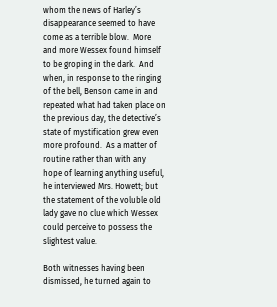whom the news of Harley’s disappearance seemed to have come as a terrible blow.  More and more Wessex found himself to be groping in the dark.  And when, in response to the ringing of the bell, Benson came in and repeated what had taken place on the previous day, the detective’s state of mystification grew even more profound.  As a matter of routine rather than with any hope of learning anything useful, he interviewed Mrs. Howett; but the statement of the voluble old lady gave no clue which Wessex could perceive to possess the slightest value.

Both witnesses having been dismissed, he turned again to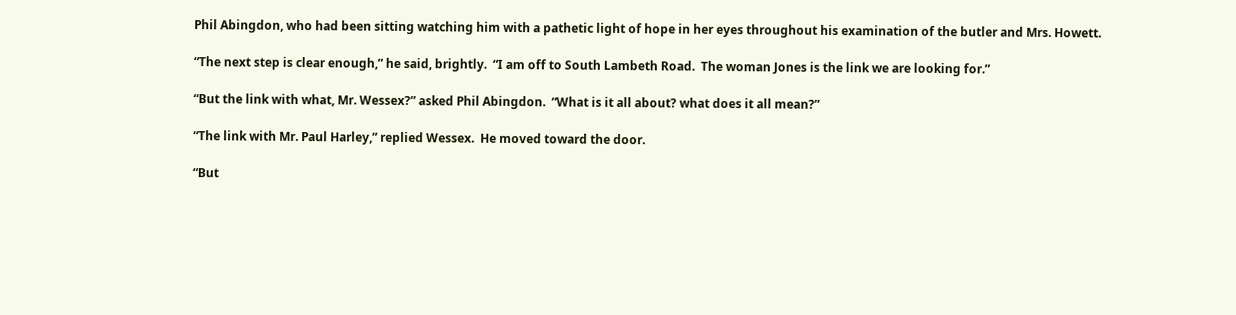Phil Abingdon, who had been sitting watching him with a pathetic light of hope in her eyes throughout his examination of the butler and Mrs. Howett.

“The next step is clear enough,” he said, brightly.  “I am off to South Lambeth Road.  The woman Jones is the link we are looking for.”

“But the link with what, Mr. Wessex?” asked Phil Abingdon.  “What is it all about? what does it all mean?”

“The link with Mr. Paul Harley,” replied Wessex.  He moved toward the door.

“But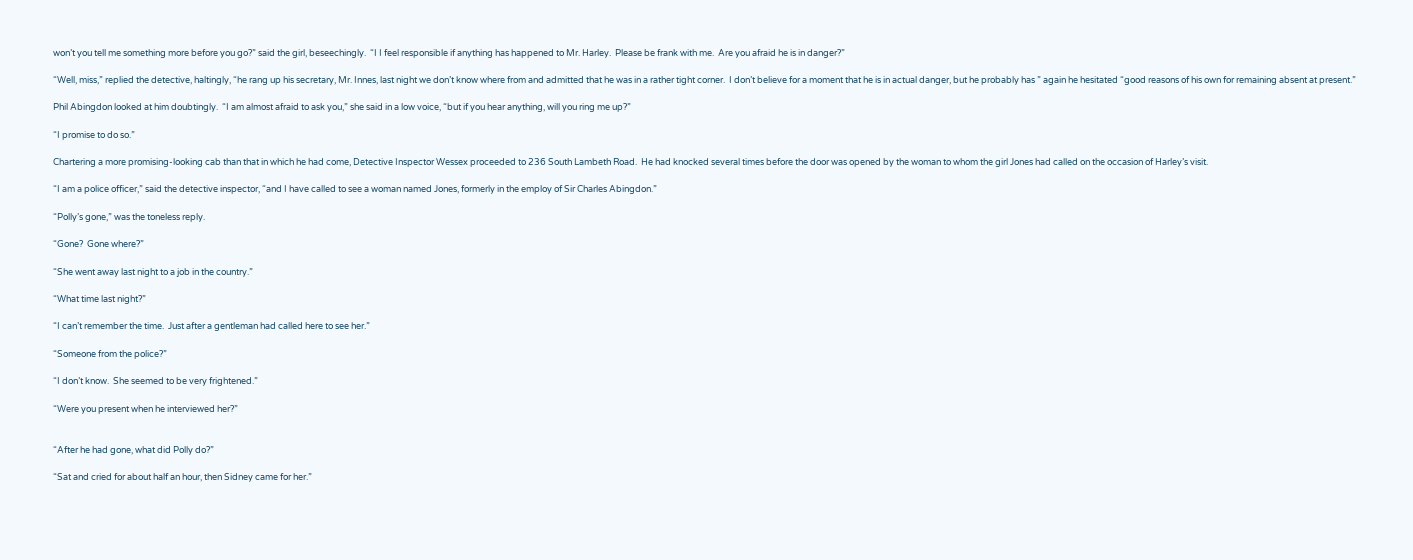won’t you tell me something more before you go?” said the girl, beseechingly.  “I I feel responsible if anything has happened to Mr. Harley.  Please be frank with me.  Are you afraid he is in danger?”

“Well, miss,” replied the detective, haltingly, “he rang up his secretary, Mr. Innes, last night we don’t know where from and admitted that he was in a rather tight corner.  I don’t believe for a moment that he is in actual danger, but he probably has ” again he hesitated “good reasons of his own for remaining absent at present.”

Phil Abingdon looked at him doubtingly.  “I am almost afraid to ask you,” she said in a low voice, “but if you hear anything, will you ring me up?”

“I promise to do so.”

Chartering a more promising-looking cab than that in which he had come, Detective Inspector Wessex proceeded to 236 South Lambeth Road.  He had knocked several times before the door was opened by the woman to whom the girl Jones had called on the occasion of Harley’s visit.

“I am a police officer,” said the detective inspector, “and I have called to see a woman named Jones, formerly in the employ of Sir Charles Abingdon.”

“Polly’s gone,” was the toneless reply.

“Gone?  Gone where?”

“She went away last night to a job in the country.”

“What time last night?”

“I can’t remember the time.  Just after a gentleman had called here to see her.”

“Someone from the police?”

“I don’t know.  She seemed to be very frightened.”

“Were you present when he interviewed her?”


“After he had gone, what did Polly do?”

“Sat and cried for about half an hour, then Sidney came for her.”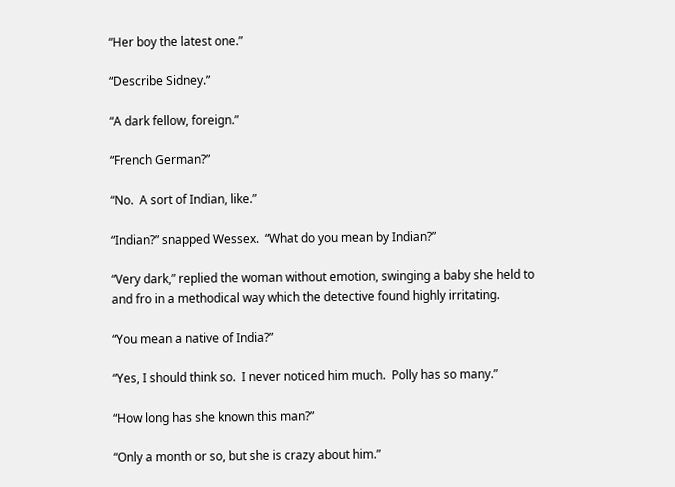“Her boy the latest one.”

“Describe Sidney.”

“A dark fellow, foreign.”

“French German?”

“No.  A sort of Indian, like.”

“Indian?” snapped Wessex.  “What do you mean by Indian?”

“Very dark,” replied the woman without emotion, swinging a baby she held to and fro in a methodical way which the detective found highly irritating.

“You mean a native of India?”

“Yes, I should think so.  I never noticed him much.  Polly has so many.”

“How long has she known this man?”

“Only a month or so, but she is crazy about him.”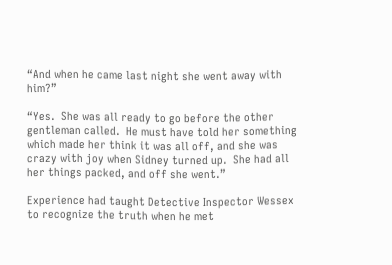“And when he came last night she went away with him?”

“Yes.  She was all ready to go before the other gentleman called.  He must have told her something which made her think it was all off, and she was crazy with joy when Sidney turned up.  She had all her things packed, and off she went.”

Experience had taught Detective Inspector Wessex to recognize the truth when he met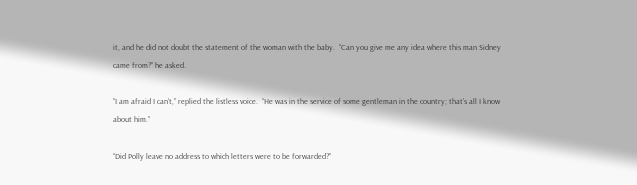it, and he did not doubt the statement of the woman with the baby.  “Can you give me any idea where this man Sidney came from?” he asked.

“I am afraid I can’t,” replied the listless voice.  “He was in the service of some gentleman in the country; that’s all I know about him.”

“Did Polly leave no address to which letters were to be forwarded?”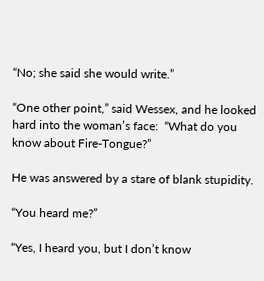“No; she said she would write.”

“One other point,” said Wessex, and he looked hard into the woman’s face:  “What do you know about Fire-Tongue?”

He was answered by a stare of blank stupidity.

“You heard me?”

“Yes, I heard you, but I don’t know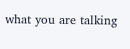what you are talking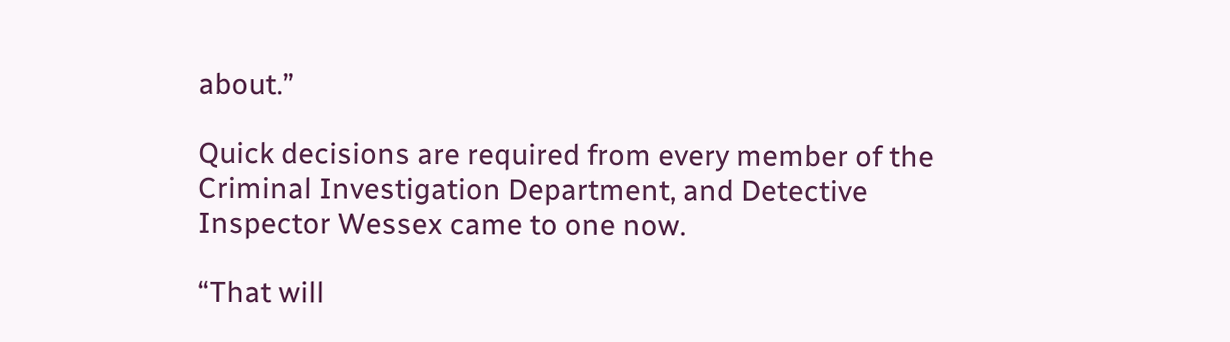about.”

Quick decisions are required from every member of the Criminal Investigation Department, and Detective Inspector Wessex came to one now.

“That will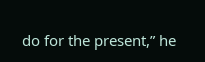do for the present,” he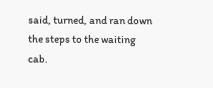said, turned, and ran down the steps to the waiting cab.